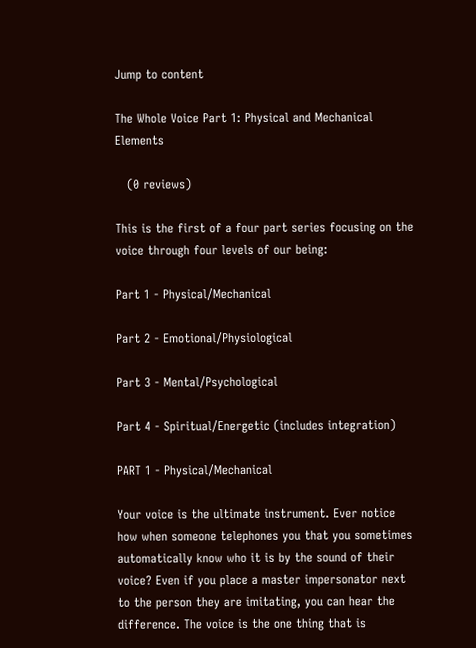Jump to content

The Whole Voice Part 1: Physical and Mechanical Elements

   (0 reviews)

This is the first of a four part series focusing on the voice through four levels of our being:

Part 1 - Physical/Mechanical

Part 2 - Emotional/Physiological

Part 3 - Mental/Psychological

Part 4 - Spiritual/Energetic (includes integration)

PART 1 - Physical/Mechanical

Your voice is the ultimate instrument. Ever notice how when someone telephones you that you sometimes automatically know who it is by the sound of their voice? Even if you place a master impersonator next to the person they are imitating, you can hear the difference. The voice is the one thing that is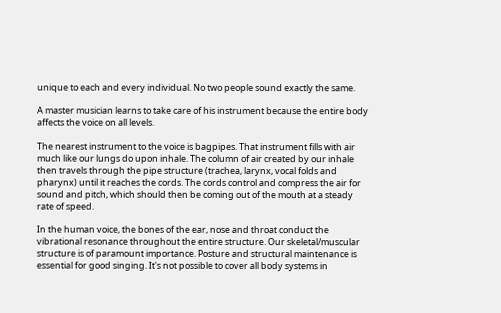unique to each and every individual. No two people sound exactly the same.

A master musician learns to take care of his instrument because the entire body affects the voice on all levels.

The nearest instrument to the voice is bagpipes. That instrument fills with air much like our lungs do upon inhale. The column of air created by our inhale then travels through the pipe structure (trachea, larynx, vocal folds and pharynx) until it reaches the cords. The cords control and compress the air for sound and pitch, which should then be coming out of the mouth at a steady rate of speed.

In the human voice, the bones of the ear, nose and throat conduct the vibrational resonance throughout the entire structure. Our skeletal/muscular structure is of paramount importance. Posture and structural maintenance is essential for good singing. It's not possible to cover all body systems in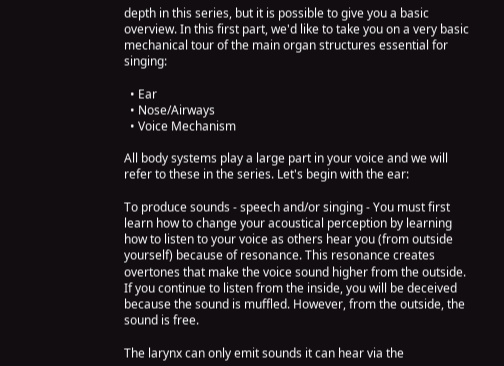depth in this series, but it is possible to give you a basic overview. In this first part, we'd like to take you on a very basic mechanical tour of the main organ structures essential for singing:

  • Ear
  • Nose/Airways
  • Voice Mechanism

All body systems play a large part in your voice and we will refer to these in the series. Let's begin with the ear:

To produce sounds - speech and/or singing - You must first learn how to change your acoustical perception by learning how to listen to your voice as others hear you (from outside yourself) because of resonance. This resonance creates overtones that make the voice sound higher from the outside. If you continue to listen from the inside, you will be deceived because the sound is muffled. However, from the outside, the sound is free.

The larynx can only emit sounds it can hear via the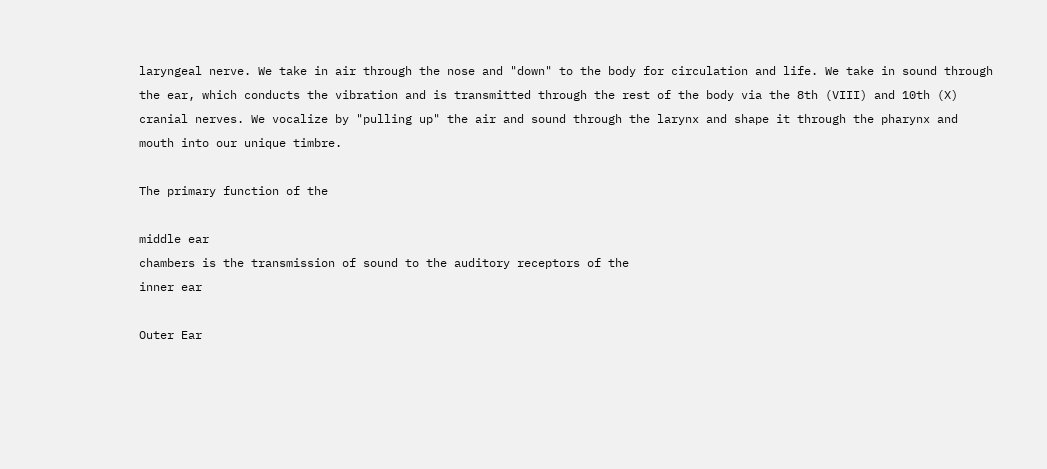laryngeal nerve. We take in air through the nose and "down" to the body for circulation and life. We take in sound through the ear, which conducts the vibration and is transmitted through the rest of the body via the 8th (VIII) and 10th (X) cranial nerves. We vocalize by "pulling up" the air and sound through the larynx and shape it through the pharynx and mouth into our unique timbre.

The primary function of the

middle ear
chambers is the transmission of sound to the auditory receptors of the
inner ear

Outer Ear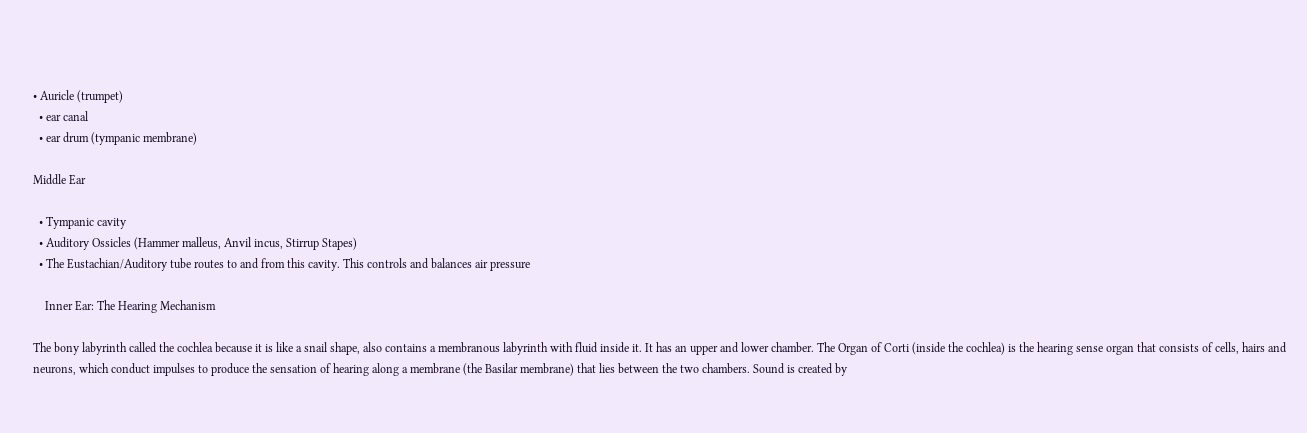• Auricle (trumpet)
  • ear canal
  • ear drum (tympanic membrane)

Middle Ear

  • Tympanic cavity
  • Auditory Ossicles (Hammer malleus, Anvil incus, Stirrup Stapes)
  • The Eustachian/Auditory tube routes to and from this cavity. This controls and balances air pressure

    Inner Ear: The Hearing Mechanism

The bony labyrinth called the cochlea because it is like a snail shape, also contains a membranous labyrinth with fluid inside it. It has an upper and lower chamber. The Organ of Corti (inside the cochlea) is the hearing sense organ that consists of cells, hairs and neurons, which conduct impulses to produce the sensation of hearing along a membrane (the Basilar membrane) that lies between the two chambers. Sound is created by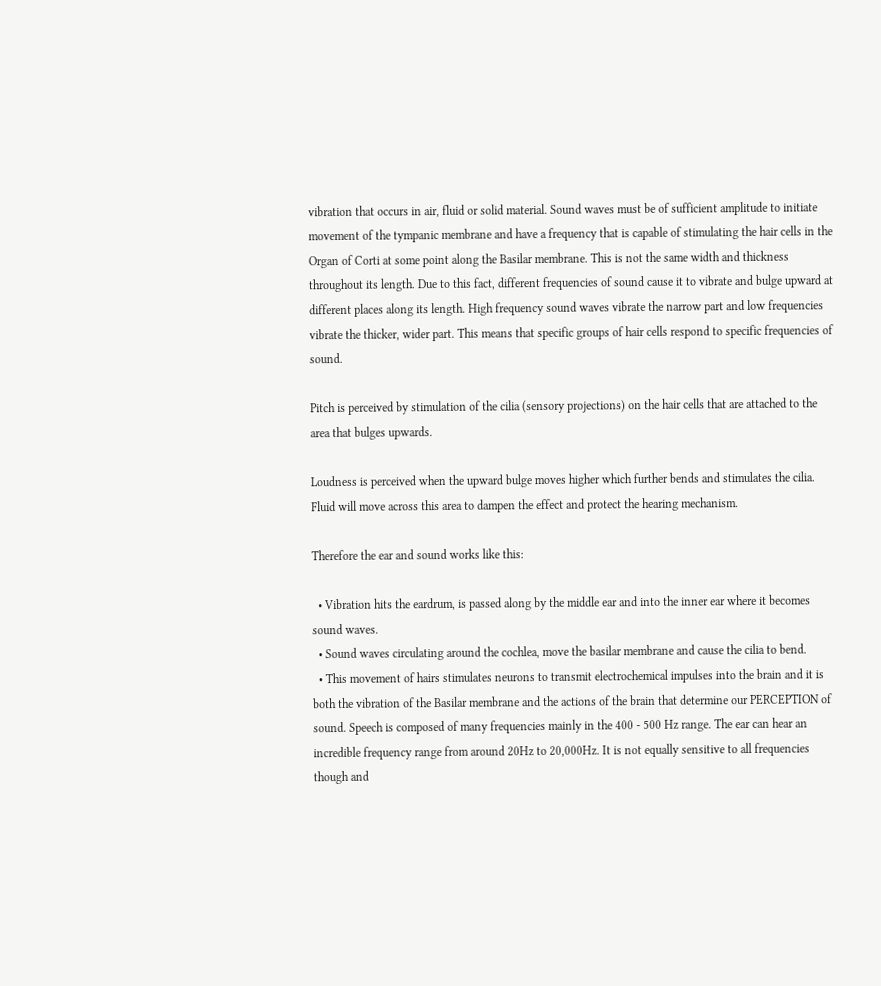vibration that occurs in air, fluid or solid material. Sound waves must be of sufficient amplitude to initiate movement of the tympanic membrane and have a frequency that is capable of stimulating the hair cells in the Organ of Corti at some point along the Basilar membrane. This is not the same width and thickness throughout its length. Due to this fact, different frequencies of sound cause it to vibrate and bulge upward at different places along its length. High frequency sound waves vibrate the narrow part and low frequencies vibrate the thicker, wider part. This means that specific groups of hair cells respond to specific frequencies of sound.

Pitch is perceived by stimulation of the cilia (sensory projections) on the hair cells that are attached to the area that bulges upwards.

Loudness is perceived when the upward bulge moves higher which further bends and stimulates the cilia. Fluid will move across this area to dampen the effect and protect the hearing mechanism.

Therefore the ear and sound works like this:

  • Vibration hits the eardrum, is passed along by the middle ear and into the inner ear where it becomes sound waves.
  • Sound waves circulating around the cochlea, move the basilar membrane and cause the cilia to bend.
  • This movement of hairs stimulates neurons to transmit electrochemical impulses into the brain and it is both the vibration of the Basilar membrane and the actions of the brain that determine our PERCEPTION of sound. Speech is composed of many frequencies mainly in the 400 - 500 Hz range. The ear can hear an incredible frequency range from around 20Hz to 20,000Hz. It is not equally sensitive to all frequencies though and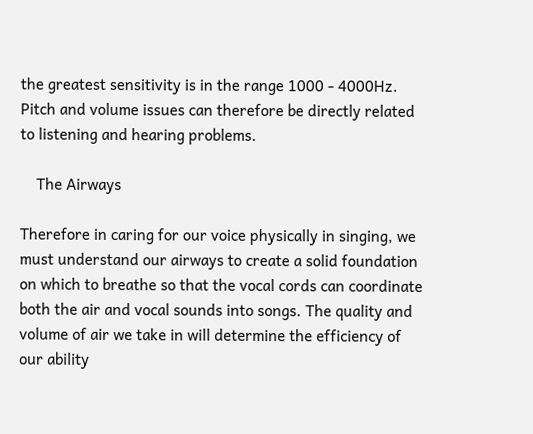the greatest sensitivity is in the range 1000 - 4000Hz. Pitch and volume issues can therefore be directly related to listening and hearing problems.

    The Airways

Therefore in caring for our voice physically in singing, we must understand our airways to create a solid foundation on which to breathe so that the vocal cords can coordinate both the air and vocal sounds into songs. The quality and volume of air we take in will determine the efficiency of our ability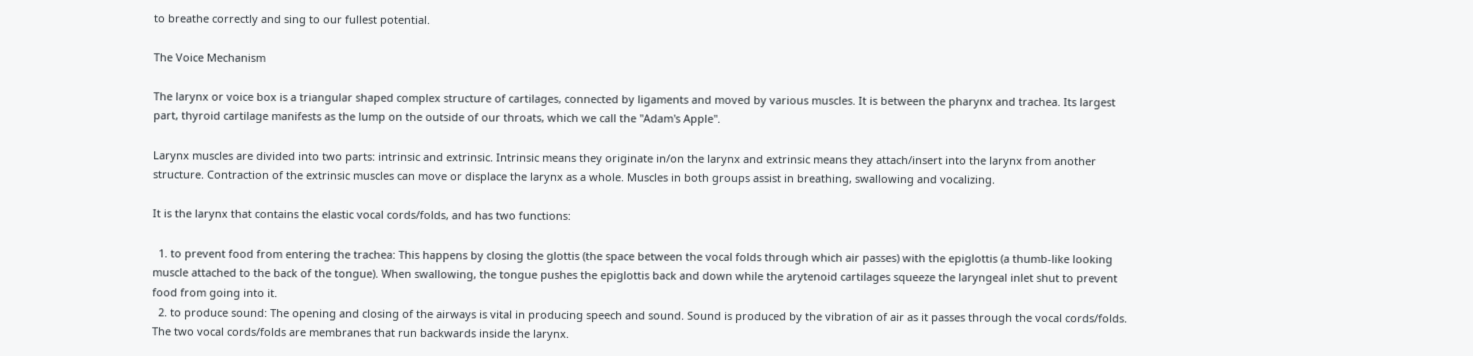to breathe correctly and sing to our fullest potential.

The Voice Mechanism

The larynx or voice box is a triangular shaped complex structure of cartilages, connected by ligaments and moved by various muscles. It is between the pharynx and trachea. Its largest part, thyroid cartilage manifests as the lump on the outside of our throats, which we call the "Adam's Apple".

Larynx muscles are divided into two parts: intrinsic and extrinsic. Intrinsic means they originate in/on the larynx and extrinsic means they attach/insert into the larynx from another structure. Contraction of the extrinsic muscles can move or displace the larynx as a whole. Muscles in both groups assist in breathing, swallowing and vocalizing.

It is the larynx that contains the elastic vocal cords/folds, and has two functions:

  1. to prevent food from entering the trachea: This happens by closing the glottis (the space between the vocal folds through which air passes) with the epiglottis (a thumb-like looking muscle attached to the back of the tongue). When swallowing, the tongue pushes the epiglottis back and down while the arytenoid cartilages squeeze the laryngeal inlet shut to prevent food from going into it.
  2. to produce sound: The opening and closing of the airways is vital in producing speech and sound. Sound is produced by the vibration of air as it passes through the vocal cords/folds. The two vocal cords/folds are membranes that run backwards inside the larynx.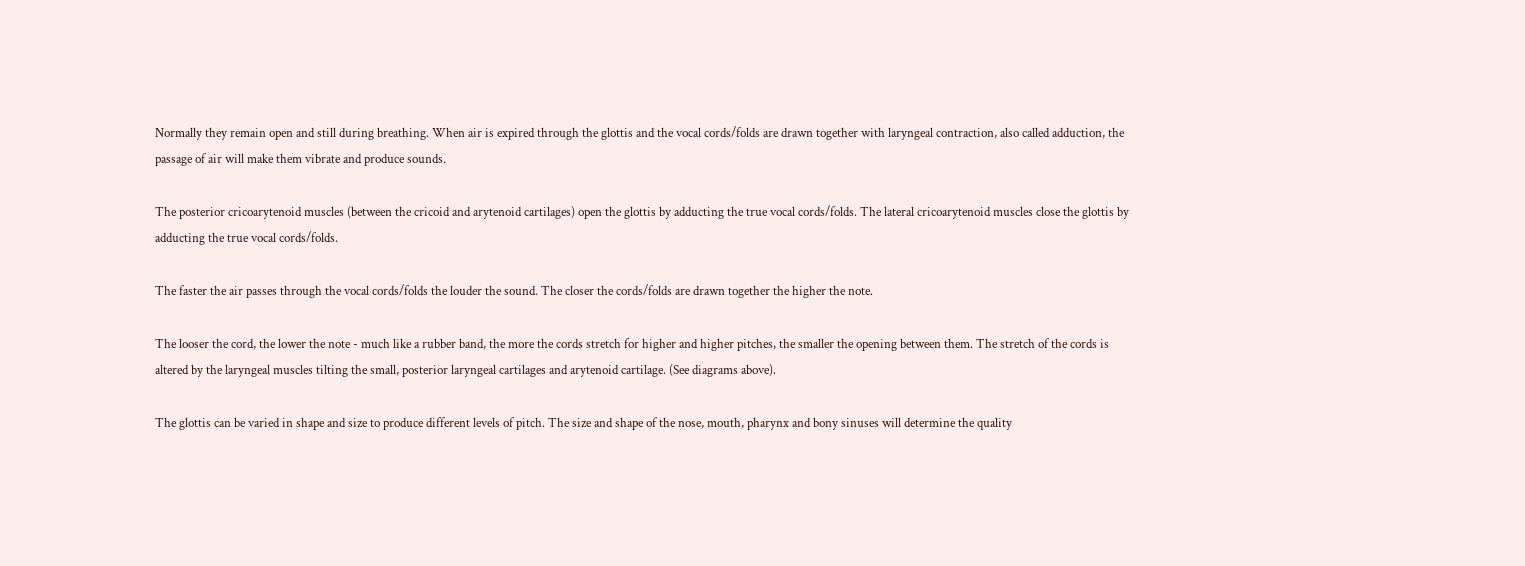Normally they remain open and still during breathing. When air is expired through the glottis and the vocal cords/folds are drawn together with laryngeal contraction, also called adduction, the passage of air will make them vibrate and produce sounds.

The posterior cricoarytenoid muscles (between the cricoid and arytenoid cartilages) open the glottis by adducting the true vocal cords/folds. The lateral cricoarytenoid muscles close the glottis by adducting the true vocal cords/folds.

The faster the air passes through the vocal cords/folds the louder the sound. The closer the cords/folds are drawn together the higher the note.

The looser the cord, the lower the note - much like a rubber band, the more the cords stretch for higher and higher pitches, the smaller the opening between them. The stretch of the cords is altered by the laryngeal muscles tilting the small, posterior laryngeal cartilages and arytenoid cartilage. (See diagrams above).

The glottis can be varied in shape and size to produce different levels of pitch. The size and shape of the nose, mouth, pharynx and bony sinuses will determine the quality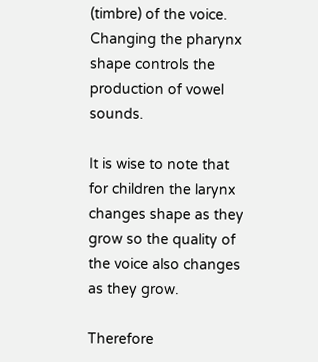(timbre) of the voice. Changing the pharynx shape controls the production of vowel sounds.

It is wise to note that for children the larynx changes shape as they grow so the quality of the voice also changes as they grow.

Therefore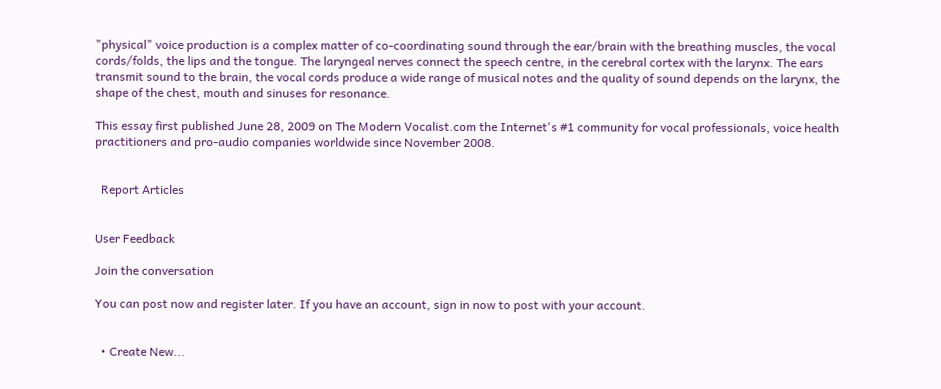"physical" voice production is a complex matter of co-coordinating sound through the ear/brain with the breathing muscles, the vocal cords/folds, the lips and the tongue. The laryngeal nerves connect the speech centre, in the cerebral cortex with the larynx. The ears transmit sound to the brain, the vocal cords produce a wide range of musical notes and the quality of sound depends on the larynx, the shape of the chest, mouth and sinuses for resonance.

This essay first published June 28, 2009 on The Modern Vocalist.com the Internet's #1 community for vocal professionals, voice health practitioners and pro-audio companies worldwide since November 2008.


  Report Articles


User Feedback

Join the conversation

You can post now and register later. If you have an account, sign in now to post with your account.


  • Create New...